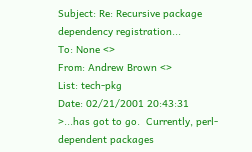Subject: Re: Recursive package dependency registration...
To: None <>
From: Andrew Brown <>
List: tech-pkg
Date: 02/21/2001 20:43:31
>...has got to go.  Currently, perl-dependent packages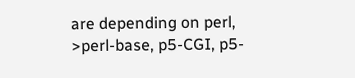are depending on perl,
>perl-base, p5-CGI, p5-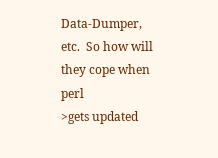Data-Dumper, etc.  So how will they cope when perl
>gets updated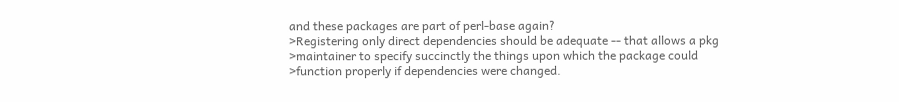and these packages are part of perl-base again?
>Registering only direct dependencies should be adequate -- that allows a pkg
>maintainer to specify succinctly the things upon which the package could
>function properly if dependencies were changed.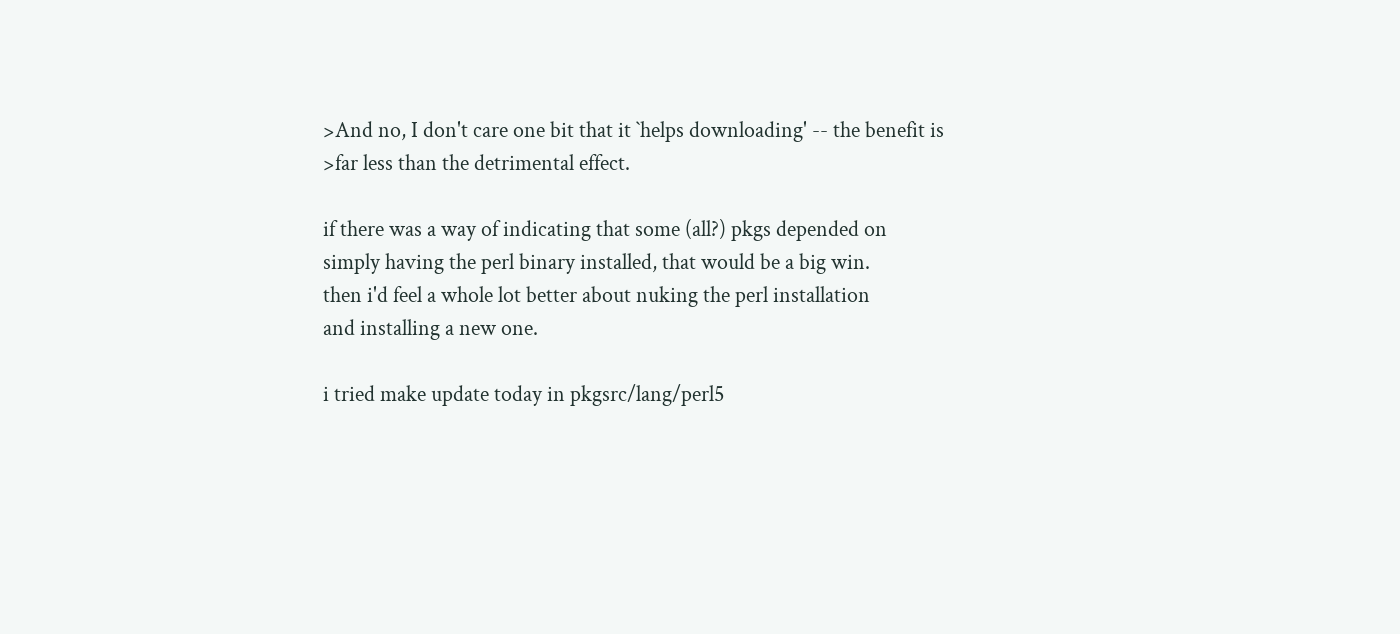>And no, I don't care one bit that it `helps downloading' -- the benefit is
>far less than the detrimental effect.

if there was a way of indicating that some (all?) pkgs depended on
simply having the perl binary installed, that would be a big win.
then i'd feel a whole lot better about nuking the perl installation
and installing a new one.

i tried make update today in pkgsrc/lang/perl5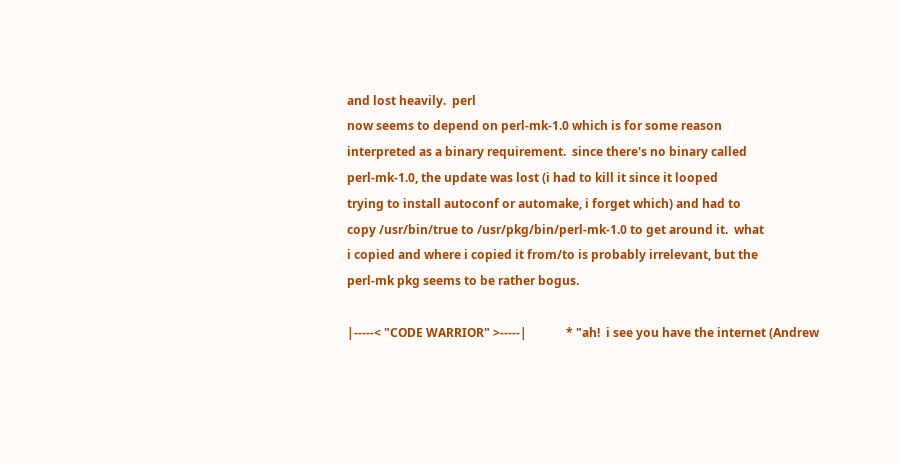and lost heavily.  perl
now seems to depend on perl-mk-1.0 which is for some reason
interpreted as a binary requirement.  since there's no binary called
perl-mk-1.0, the update was lost (i had to kill it since it looped
trying to install autoconf or automake, i forget which) and had to
copy /usr/bin/true to /usr/pkg/bin/perl-mk-1.0 to get around it.  what
i copied and where i copied it from/to is probably irrelevant, but the
perl-mk pkg seems to be rather bogus.

|-----< "CODE WARRIOR" >-----|             * "ah!  i see you have the internet (Andrew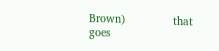Brown)                that goes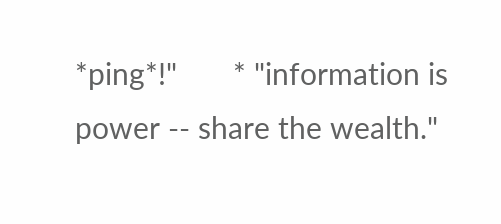*ping*!"       * "information is power -- share the wealth."